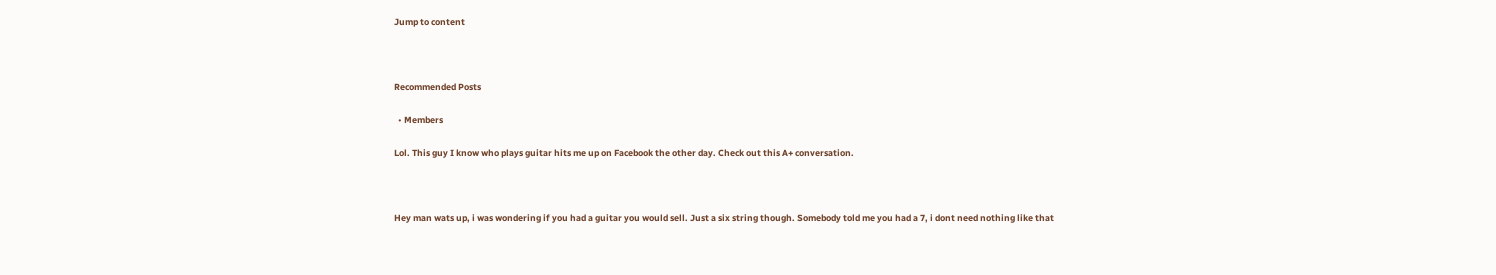Jump to content



Recommended Posts

  • Members

Lol. This guy I know who plays guitar hits me up on Facebook the other day. Check out this A+ conversation.



Hey man wats up, i was wondering if you had a guitar you would sell. Just a six string though. Somebody told me you had a 7, i dont need nothing like that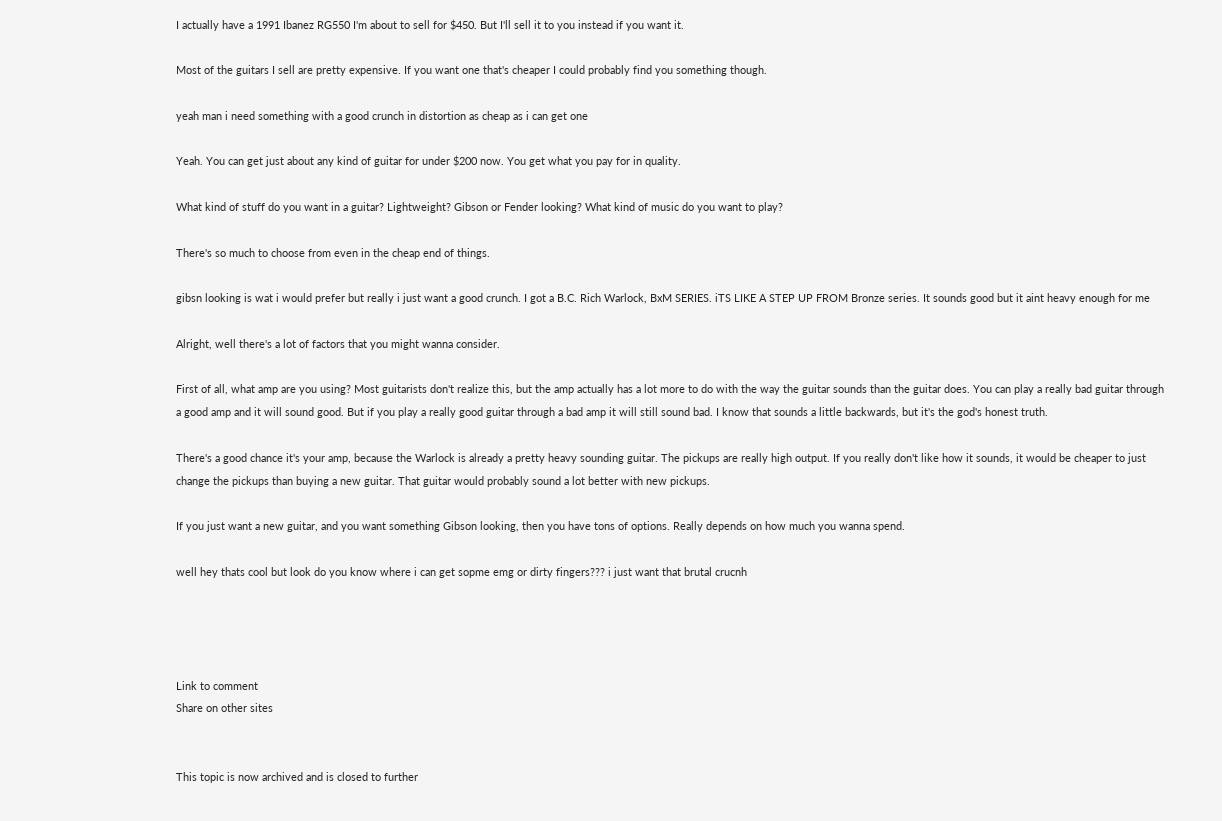I actually have a 1991 Ibanez RG550 I'm about to sell for $450. But I'll sell it to you instead if you want it.

Most of the guitars I sell are pretty expensive. If you want one that's cheaper I could probably find you something though.

yeah man i need something with a good crunch in distortion as cheap as i can get one

Yeah. You can get just about any kind of guitar for under $200 now. You get what you pay for in quality.

What kind of stuff do you want in a guitar? Lightweight? Gibson or Fender looking? What kind of music do you want to play?

There's so much to choose from even in the cheap end of things.

gibsn looking is wat i would prefer but really i just want a good crunch. I got a B.C. Rich Warlock, BxM SERIES. iTS LIKE A STEP UP FROM Bronze series. It sounds good but it aint heavy enough for me

Alright, well there's a lot of factors that you might wanna consider.

First of all, what amp are you using? Most guitarists don't realize this, but the amp actually has a lot more to do with the way the guitar sounds than the guitar does. You can play a really bad guitar through a good amp and it will sound good. But if you play a really good guitar through a bad amp it will still sound bad. I know that sounds a little backwards, but it's the god's honest truth.

There's a good chance it's your amp, because the Warlock is already a pretty heavy sounding guitar. The pickups are really high output. If you really don't like how it sounds, it would be cheaper to just change the pickups than buying a new guitar. That guitar would probably sound a lot better with new pickups.

If you just want a new guitar, and you want something Gibson looking, then you have tons of options. Really depends on how much you wanna spend.

well hey thats cool but look do you know where i can get sopme emg or dirty fingers??? i just want that brutal crucnh




Link to comment
Share on other sites


This topic is now archived and is closed to further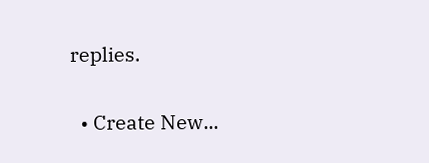replies.

  • Create New...